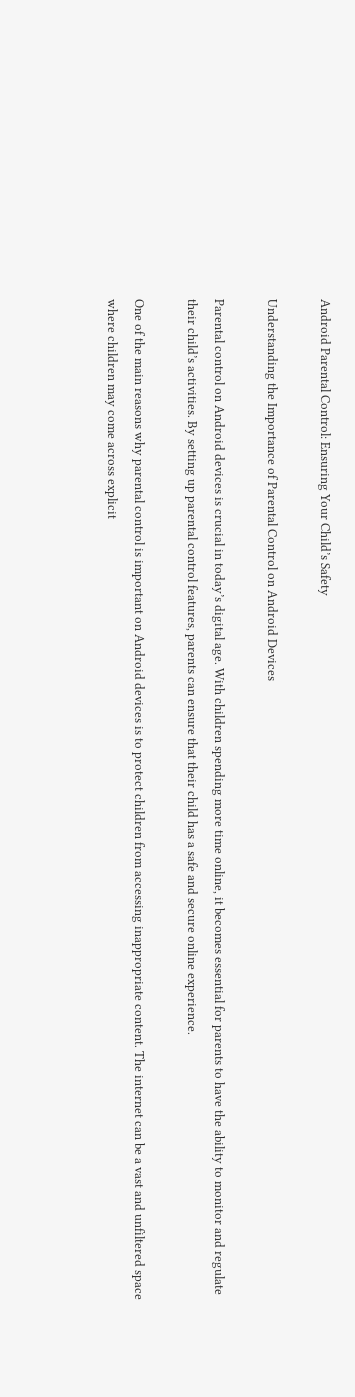Android Parental Control: Ensuring Your Child’s Safety

Understanding the Importance of Parental Control on Android Devices

Parental control on Android devices is crucial in today’s digital age. With children spending more time online, it becomes essential for parents to have the ability to monitor and regulate their child’s activities. By setting up parental control features, parents can ensure that their child has a safe and secure online experience.

One of the main reasons why parental control is important on Android devices is to protect children from accessing inappropriate content. The internet can be a vast and unfiltered space where children may come across explicit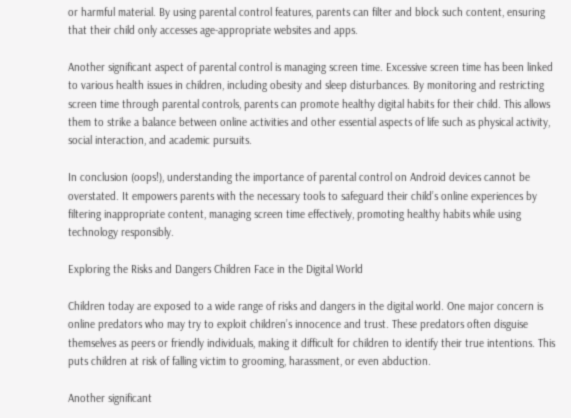or harmful material. By using parental control features, parents can filter and block such content, ensuring that their child only accesses age-appropriate websites and apps.

Another significant aspect of parental control is managing screen time. Excessive screen time has been linked to various health issues in children, including obesity and sleep disturbances. By monitoring and restricting screen time through parental controls, parents can promote healthy digital habits for their child. This allows them to strike a balance between online activities and other essential aspects of life such as physical activity, social interaction, and academic pursuits.

In conclusion (oops!), understanding the importance of parental control on Android devices cannot be overstated. It empowers parents with the necessary tools to safeguard their child’s online experiences by filtering inappropriate content, managing screen time effectively, promoting healthy habits while using technology responsibly.

Exploring the Risks and Dangers Children Face in the Digital World

Children today are exposed to a wide range of risks and dangers in the digital world. One major concern is online predators who may try to exploit children’s innocence and trust. These predators often disguise themselves as peers or friendly individuals, making it difficult for children to identify their true intentions. This puts children at risk of falling victim to grooming, harassment, or even abduction.

Another significant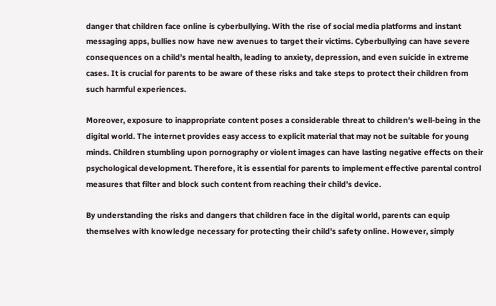danger that children face online is cyberbullying. With the rise of social media platforms and instant messaging apps, bullies now have new avenues to target their victims. Cyberbullying can have severe consequences on a child’s mental health, leading to anxiety, depression, and even suicide in extreme cases. It is crucial for parents to be aware of these risks and take steps to protect their children from such harmful experiences.

Moreover, exposure to inappropriate content poses a considerable threat to children’s well-being in the digital world. The internet provides easy access to explicit material that may not be suitable for young minds. Children stumbling upon pornography or violent images can have lasting negative effects on their psychological development. Therefore, it is essential for parents to implement effective parental control measures that filter and block such content from reaching their child’s device.

By understanding the risks and dangers that children face in the digital world, parents can equip themselves with knowledge necessary for protecting their child’s safety online. However, simply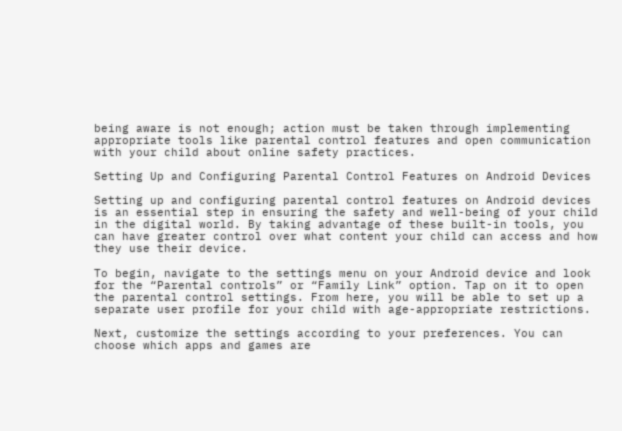being aware is not enough; action must be taken through implementing appropriate tools like parental control features and open communication with your child about online safety practices.

Setting Up and Configuring Parental Control Features on Android Devices

Setting up and configuring parental control features on Android devices is an essential step in ensuring the safety and well-being of your child in the digital world. By taking advantage of these built-in tools, you can have greater control over what content your child can access and how they use their device.

To begin, navigate to the settings menu on your Android device and look for the “Parental controls” or “Family Link” option. Tap on it to open the parental control settings. From here, you will be able to set up a separate user profile for your child with age-appropriate restrictions.

Next, customize the settings according to your preferences. You can choose which apps and games are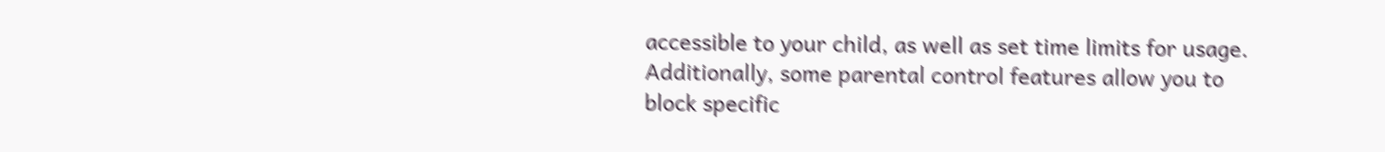accessible to your child, as well as set time limits for usage. Additionally, some parental control features allow you to block specific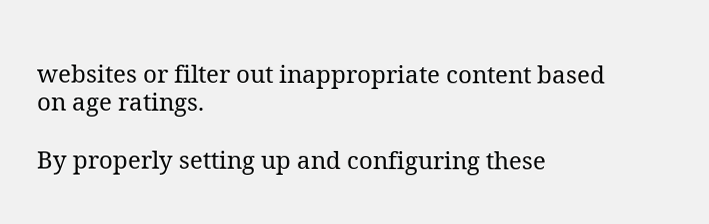websites or filter out inappropriate content based on age ratings.

By properly setting up and configuring these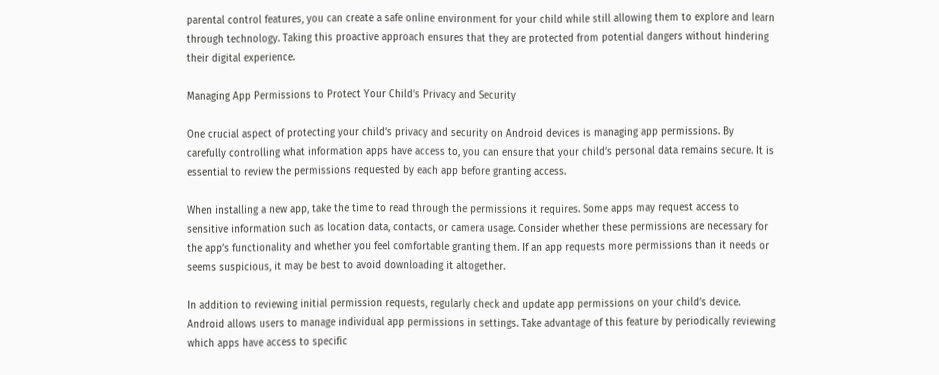parental control features, you can create a safe online environment for your child while still allowing them to explore and learn through technology. Taking this proactive approach ensures that they are protected from potential dangers without hindering their digital experience.

Managing App Permissions to Protect Your Child’s Privacy and Security

One crucial aspect of protecting your child’s privacy and security on Android devices is managing app permissions. By carefully controlling what information apps have access to, you can ensure that your child’s personal data remains secure. It is essential to review the permissions requested by each app before granting access.

When installing a new app, take the time to read through the permissions it requires. Some apps may request access to sensitive information such as location data, contacts, or camera usage. Consider whether these permissions are necessary for the app’s functionality and whether you feel comfortable granting them. If an app requests more permissions than it needs or seems suspicious, it may be best to avoid downloading it altogether.

In addition to reviewing initial permission requests, regularly check and update app permissions on your child’s device. Android allows users to manage individual app permissions in settings. Take advantage of this feature by periodically reviewing which apps have access to specific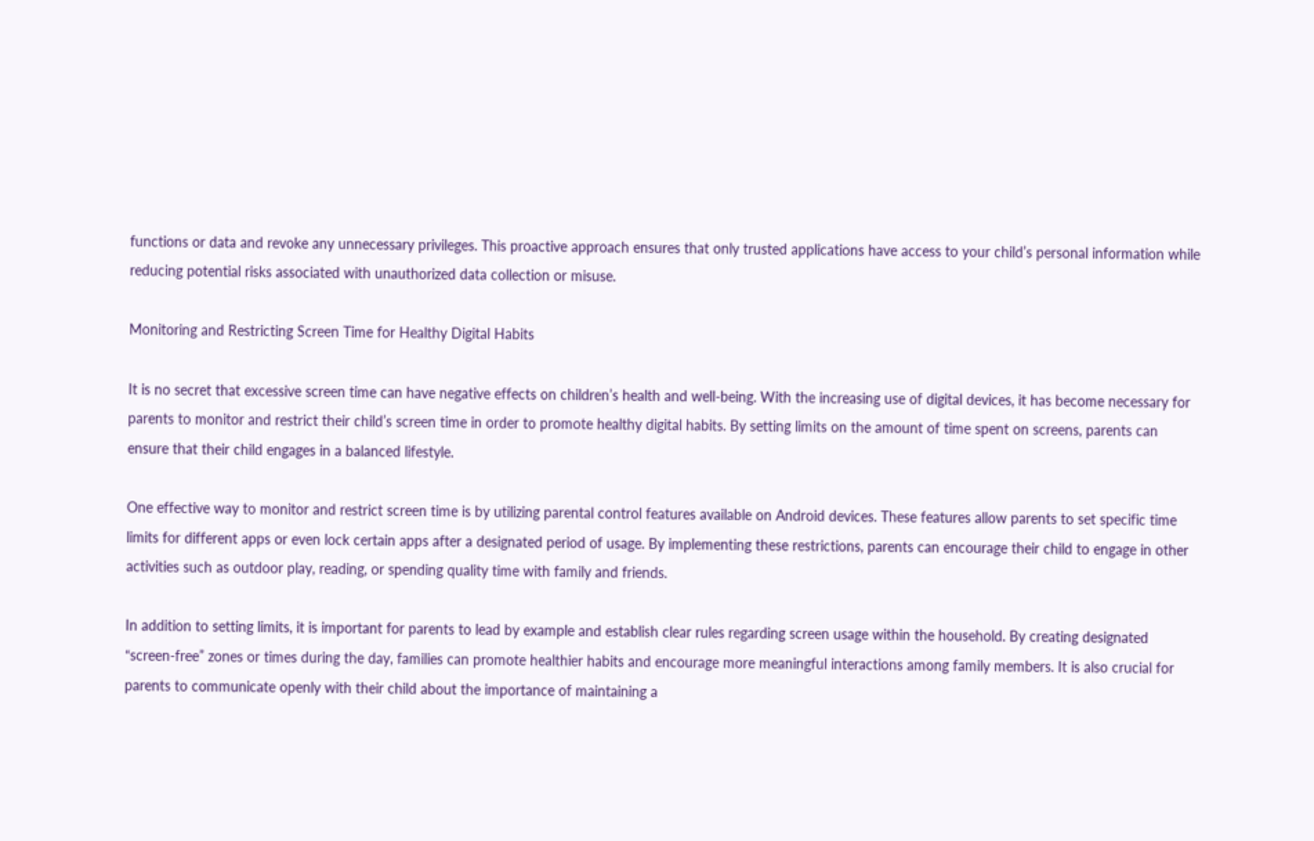functions or data and revoke any unnecessary privileges. This proactive approach ensures that only trusted applications have access to your child’s personal information while reducing potential risks associated with unauthorized data collection or misuse.

Monitoring and Restricting Screen Time for Healthy Digital Habits

It is no secret that excessive screen time can have negative effects on children’s health and well-being. With the increasing use of digital devices, it has become necessary for parents to monitor and restrict their child’s screen time in order to promote healthy digital habits. By setting limits on the amount of time spent on screens, parents can ensure that their child engages in a balanced lifestyle.

One effective way to monitor and restrict screen time is by utilizing parental control features available on Android devices. These features allow parents to set specific time limits for different apps or even lock certain apps after a designated period of usage. By implementing these restrictions, parents can encourage their child to engage in other activities such as outdoor play, reading, or spending quality time with family and friends.

In addition to setting limits, it is important for parents to lead by example and establish clear rules regarding screen usage within the household. By creating designated “screen-free” zones or times during the day, families can promote healthier habits and encourage more meaningful interactions among family members. It is also crucial for parents to communicate openly with their child about the importance of maintaining a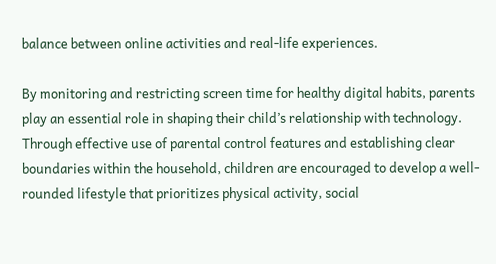balance between online activities and real-life experiences.

By monitoring and restricting screen time for healthy digital habits, parents play an essential role in shaping their child’s relationship with technology. Through effective use of parental control features and establishing clear boundaries within the household, children are encouraged to develop a well-rounded lifestyle that prioritizes physical activity, social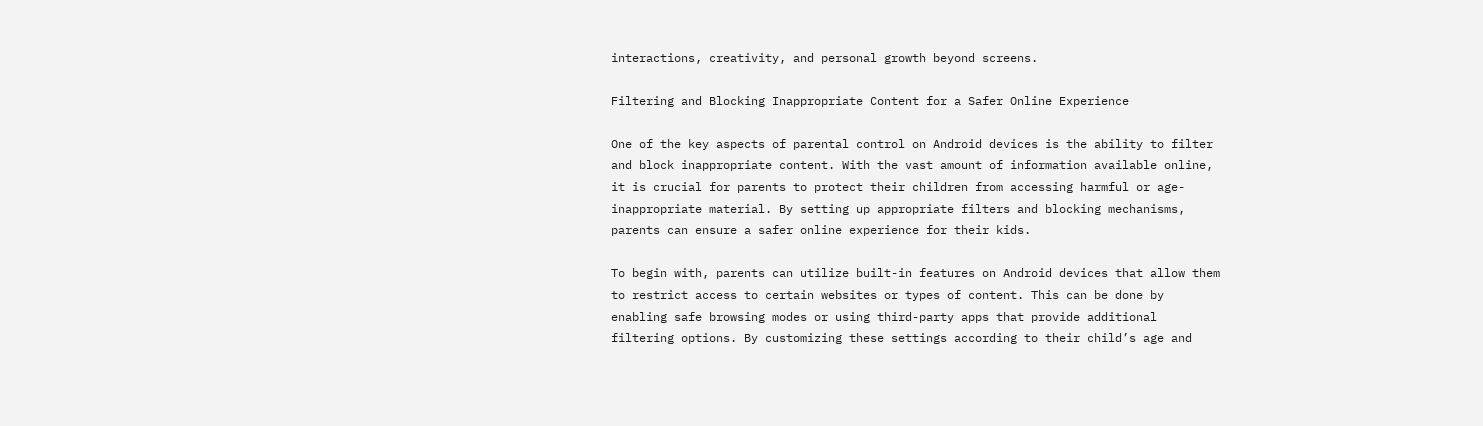interactions, creativity, and personal growth beyond screens.

Filtering and Blocking Inappropriate Content for a Safer Online Experience

One of the key aspects of parental control on Android devices is the ability to filter and block inappropriate content. With the vast amount of information available online, it is crucial for parents to protect their children from accessing harmful or age-inappropriate material. By setting up appropriate filters and blocking mechanisms, parents can ensure a safer online experience for their kids.

To begin with, parents can utilize built-in features on Android devices that allow them to restrict access to certain websites or types of content. This can be done by enabling safe browsing modes or using third-party apps that provide additional filtering options. By customizing these settings according to their child’s age and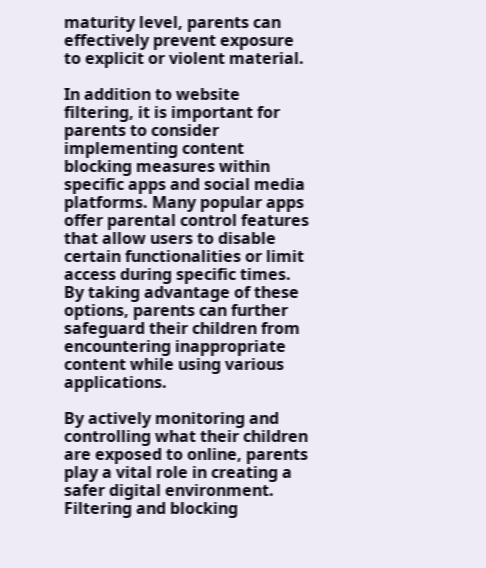maturity level, parents can effectively prevent exposure to explicit or violent material.

In addition to website filtering, it is important for parents to consider implementing content blocking measures within specific apps and social media platforms. Many popular apps offer parental control features that allow users to disable certain functionalities or limit access during specific times. By taking advantage of these options, parents can further safeguard their children from encountering inappropriate content while using various applications.

By actively monitoring and controlling what their children are exposed to online, parents play a vital role in creating a safer digital environment. Filtering and blocking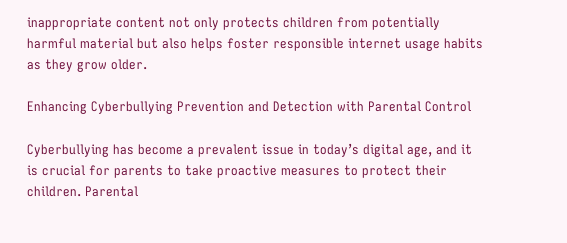inappropriate content not only protects children from potentially harmful material but also helps foster responsible internet usage habits as they grow older.

Enhancing Cyberbullying Prevention and Detection with Parental Control

Cyberbullying has become a prevalent issue in today’s digital age, and it is crucial for parents to take proactive measures to protect their children. Parental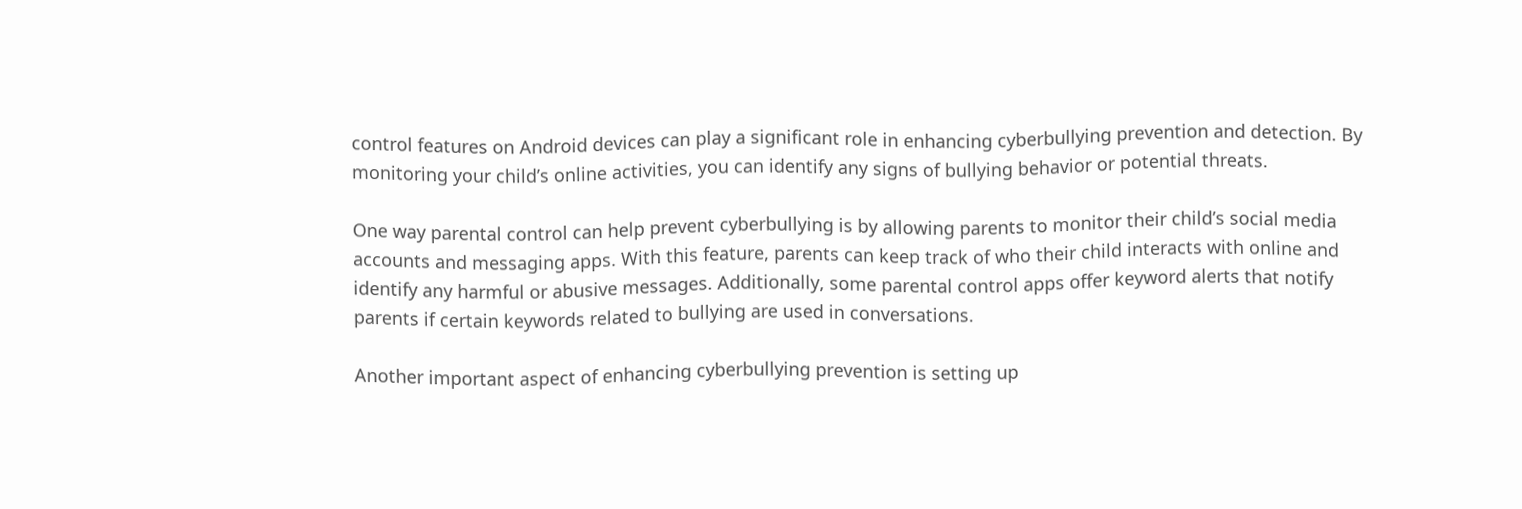control features on Android devices can play a significant role in enhancing cyberbullying prevention and detection. By monitoring your child’s online activities, you can identify any signs of bullying behavior or potential threats.

One way parental control can help prevent cyberbullying is by allowing parents to monitor their child’s social media accounts and messaging apps. With this feature, parents can keep track of who their child interacts with online and identify any harmful or abusive messages. Additionally, some parental control apps offer keyword alerts that notify parents if certain keywords related to bullying are used in conversations.

Another important aspect of enhancing cyberbullying prevention is setting up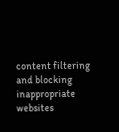content filtering and blocking inappropriate websites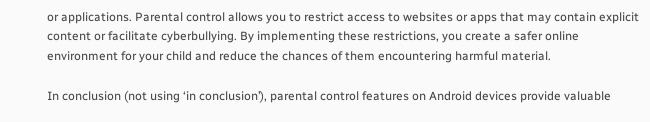or applications. Parental control allows you to restrict access to websites or apps that may contain explicit content or facilitate cyberbullying. By implementing these restrictions, you create a safer online environment for your child and reduce the chances of them encountering harmful material.

In conclusion (not using ‘in conclusion’), parental control features on Android devices provide valuable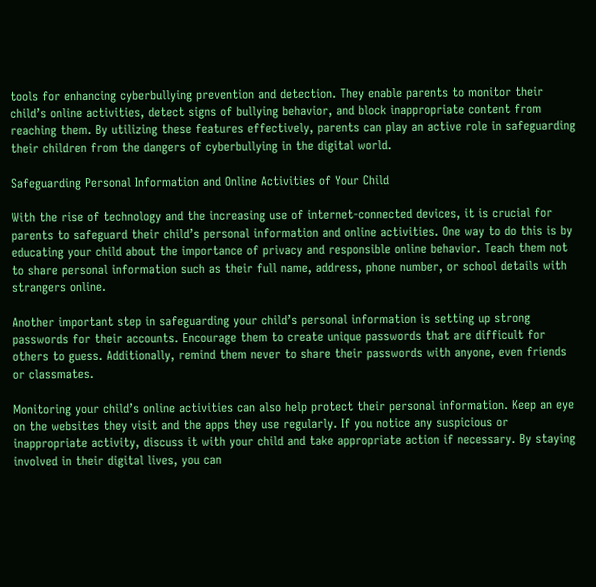tools for enhancing cyberbullying prevention and detection. They enable parents to monitor their child’s online activities, detect signs of bullying behavior, and block inappropriate content from reaching them. By utilizing these features effectively, parents can play an active role in safeguarding their children from the dangers of cyberbullying in the digital world.

Safeguarding Personal Information and Online Activities of Your Child

With the rise of technology and the increasing use of internet-connected devices, it is crucial for parents to safeguard their child’s personal information and online activities. One way to do this is by educating your child about the importance of privacy and responsible online behavior. Teach them not to share personal information such as their full name, address, phone number, or school details with strangers online.

Another important step in safeguarding your child’s personal information is setting up strong passwords for their accounts. Encourage them to create unique passwords that are difficult for others to guess. Additionally, remind them never to share their passwords with anyone, even friends or classmates.

Monitoring your child’s online activities can also help protect their personal information. Keep an eye on the websites they visit and the apps they use regularly. If you notice any suspicious or inappropriate activity, discuss it with your child and take appropriate action if necessary. By staying involved in their digital lives, you can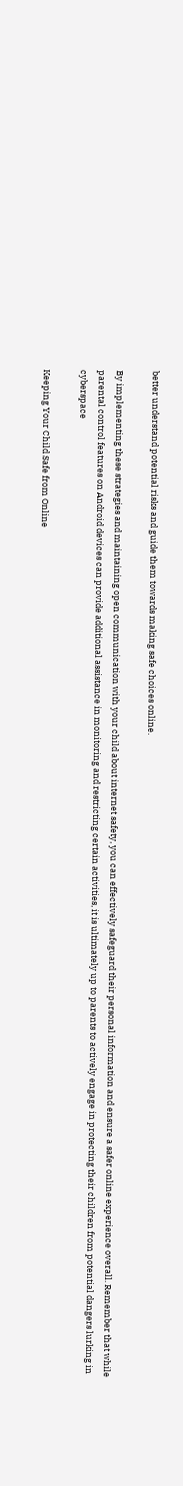better understand potential risks and guide them towards making safe choices online.

By implementing these strategies and maintaining open communication with your child about internet safety, you can effectively safeguard their personal information and ensure a safer online experience overall. Remember that while parental control features on Android devices can provide additional assistance in monitoring and restricting certain activities, it is ultimately up to parents to actively engage in protecting their children from potential dangers lurking in cyberspace

Keeping Your Child Safe from Online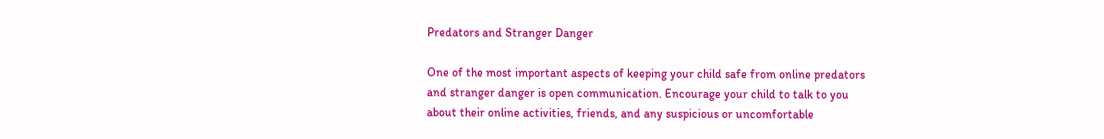Predators and Stranger Danger

One of the most important aspects of keeping your child safe from online predators and stranger danger is open communication. Encourage your child to talk to you about their online activities, friends, and any suspicious or uncomfortable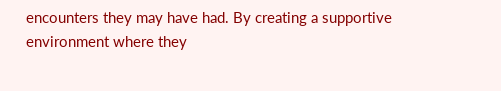encounters they may have had. By creating a supportive environment where they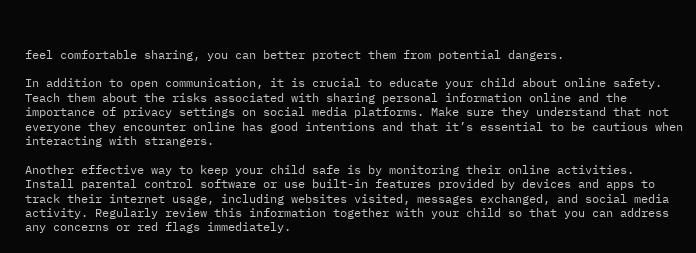feel comfortable sharing, you can better protect them from potential dangers.

In addition to open communication, it is crucial to educate your child about online safety. Teach them about the risks associated with sharing personal information online and the importance of privacy settings on social media platforms. Make sure they understand that not everyone they encounter online has good intentions and that it’s essential to be cautious when interacting with strangers.

Another effective way to keep your child safe is by monitoring their online activities. Install parental control software or use built-in features provided by devices and apps to track their internet usage, including websites visited, messages exchanged, and social media activity. Regularly review this information together with your child so that you can address any concerns or red flags immediately.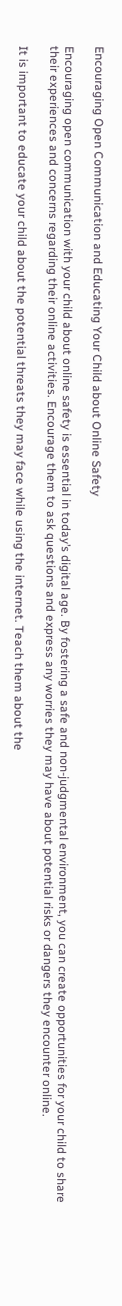Encouraging Open Communication and Educating Your Child about Online Safety

Encouraging open communication with your child about online safety is essential in today’s digital age. By fostering a safe and non-judgmental environment, you can create opportunities for your child to share their experiences and concerns regarding their online activities. Encourage them to ask questions and express any worries they may have about potential risks or dangers they encounter online.

It is important to educate your child about the potential threats they may face while using the internet. Teach them about the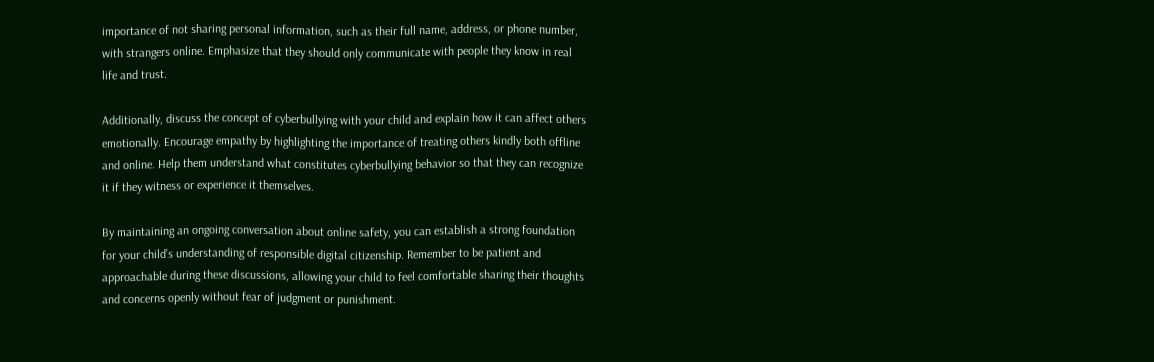importance of not sharing personal information, such as their full name, address, or phone number, with strangers online. Emphasize that they should only communicate with people they know in real life and trust.

Additionally, discuss the concept of cyberbullying with your child and explain how it can affect others emotionally. Encourage empathy by highlighting the importance of treating others kindly both offline and online. Help them understand what constitutes cyberbullying behavior so that they can recognize it if they witness or experience it themselves.

By maintaining an ongoing conversation about online safety, you can establish a strong foundation for your child’s understanding of responsible digital citizenship. Remember to be patient and approachable during these discussions, allowing your child to feel comfortable sharing their thoughts and concerns openly without fear of judgment or punishment.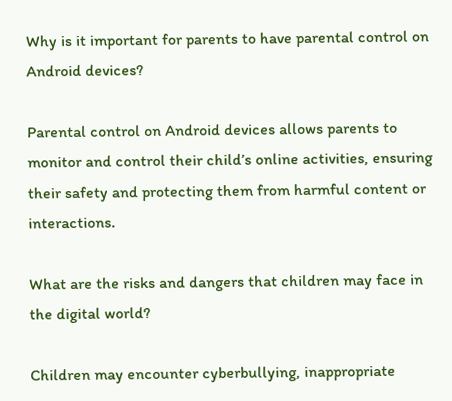Why is it important for parents to have parental control on Android devices?

Parental control on Android devices allows parents to monitor and control their child’s online activities, ensuring their safety and protecting them from harmful content or interactions.

What are the risks and dangers that children may face in the digital world?

Children may encounter cyberbullying, inappropriate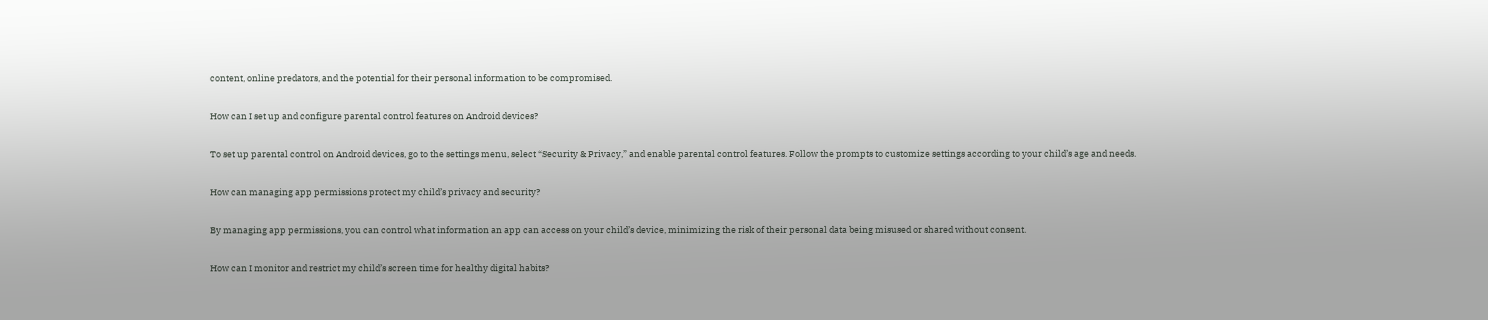content, online predators, and the potential for their personal information to be compromised.

How can I set up and configure parental control features on Android devices?

To set up parental control on Android devices, go to the settings menu, select “Security & Privacy,” and enable parental control features. Follow the prompts to customize settings according to your child’s age and needs.

How can managing app permissions protect my child’s privacy and security?

By managing app permissions, you can control what information an app can access on your child’s device, minimizing the risk of their personal data being misused or shared without consent.

How can I monitor and restrict my child’s screen time for healthy digital habits?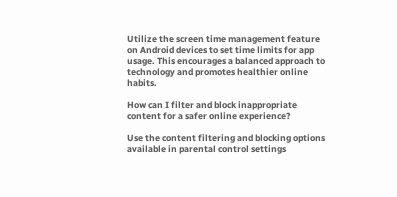Utilize the screen time management feature on Android devices to set time limits for app usage. This encourages a balanced approach to technology and promotes healthier online habits.

How can I filter and block inappropriate content for a safer online experience?

Use the content filtering and blocking options available in parental control settings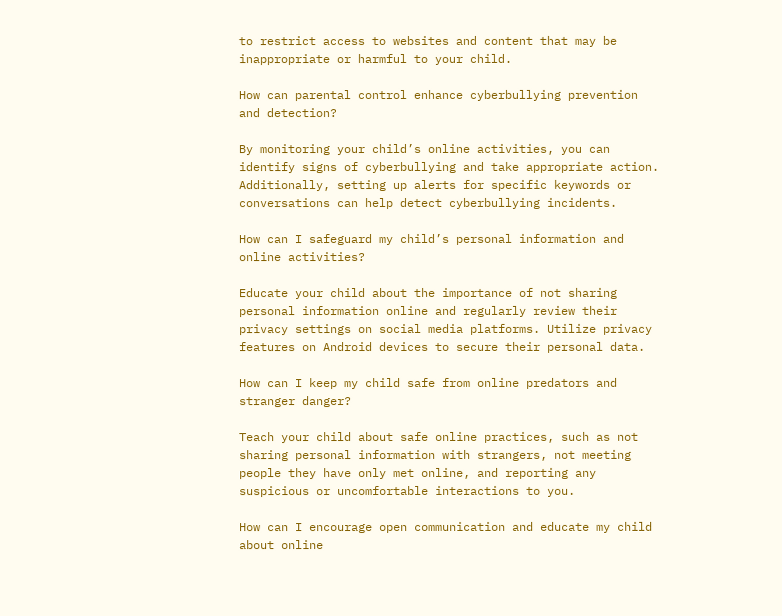to restrict access to websites and content that may be inappropriate or harmful to your child.

How can parental control enhance cyberbullying prevention and detection?

By monitoring your child’s online activities, you can identify signs of cyberbullying and take appropriate action. Additionally, setting up alerts for specific keywords or conversations can help detect cyberbullying incidents.

How can I safeguard my child’s personal information and online activities?

Educate your child about the importance of not sharing personal information online and regularly review their privacy settings on social media platforms. Utilize privacy features on Android devices to secure their personal data.

How can I keep my child safe from online predators and stranger danger?

Teach your child about safe online practices, such as not sharing personal information with strangers, not meeting people they have only met online, and reporting any suspicious or uncomfortable interactions to you.

How can I encourage open communication and educate my child about online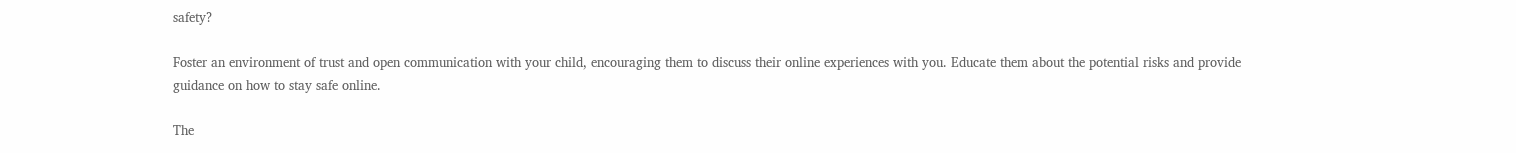safety?

Foster an environment of trust and open communication with your child, encouraging them to discuss their online experiences with you. Educate them about the potential risks and provide guidance on how to stay safe online.

The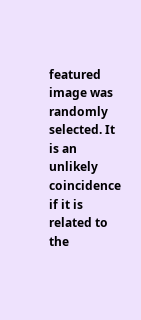featured image was randomly selected. It is an unlikely coincidence if it is related to the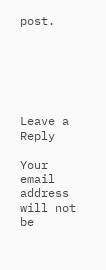post.






Leave a Reply

Your email address will not be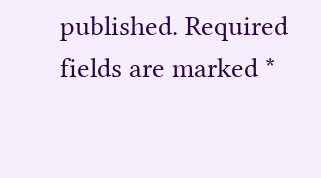published. Required fields are marked *